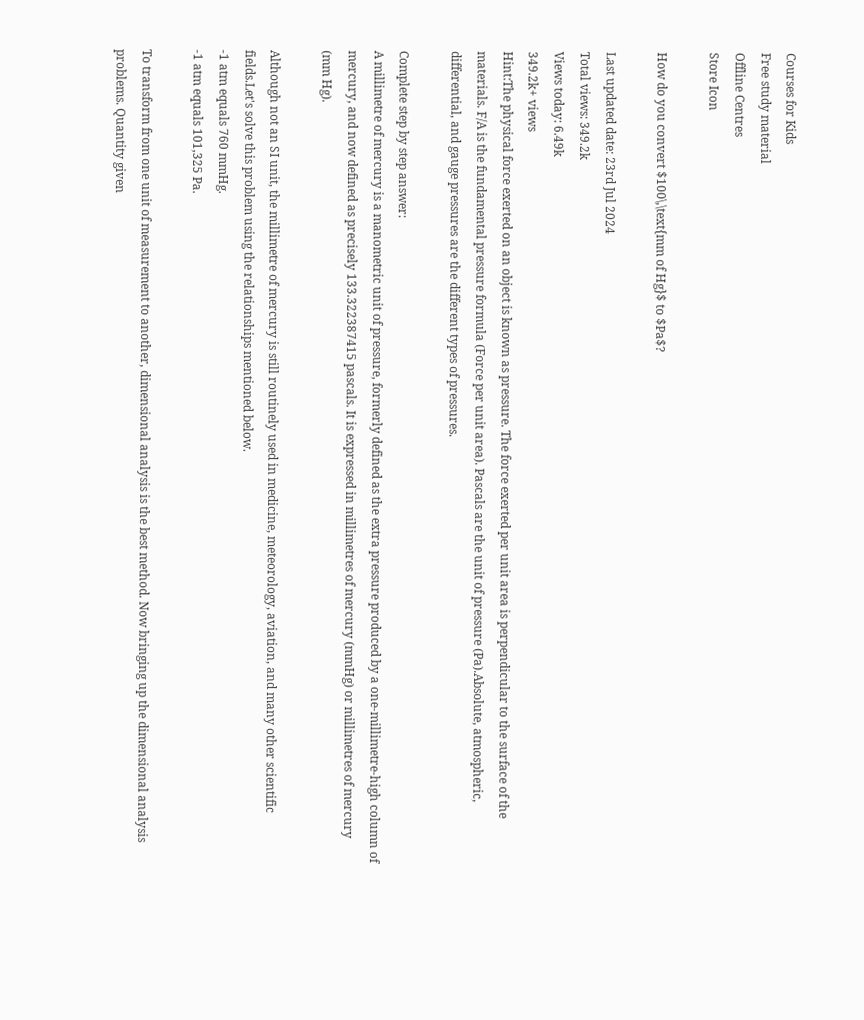Courses for Kids
Free study material
Offline Centres
Store Icon

How do you convert $100\,\text{mm of Hg}$ to $Pa$?

Last updated date: 23rd Jul 2024
Total views: 349.2k
Views today: 6.49k
349.2k+ views
Hint:The physical force exerted on an object is known as pressure. The force exerted per unit area is perpendicular to the surface of the materials. F/A is the fundamental pressure formula (Force per unit area). Pascals are the unit of pressure (Pa).Absolute, atmospheric, differential, and gauge pressures are the different types of pressures.

Complete step by step answer:
A millimetre of mercury is a manometric unit of pressure, formerly defined as the extra pressure produced by a one-millimetre-high column of mercury, and now defined as precisely 133.322387415 pascals. It is expressed in millimetres of mercury (mmHg) or millimetres of mercury (mm Hg).

Although not an SI unit, the millimetre of mercury is still routinely used in medicine, meteorology, aviation, and many other scientific fields.Let's solve this problem using the relationships mentioned below.
-1 atm equals 760 mmHg.
-1 atm equals 101,325 Pa.

To transform from one unit of measurement to another, dimensional analysis is the best method. Now bringing up the dimensional analysis problems. Quantity given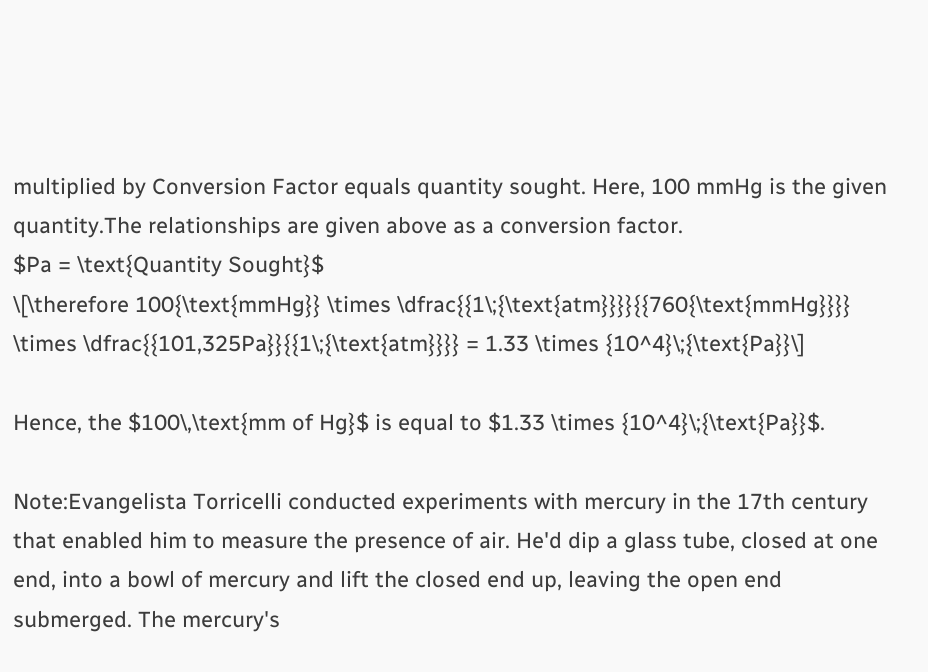multiplied by Conversion Factor equals quantity sought. Here, 100 mmHg is the given quantity.The relationships are given above as a conversion factor.
$Pa = \text{Quantity Sought}$
\[\therefore 100{\text{mmHg}} \times \dfrac{{1\;{\text{atm}}}}{{760{\text{mmHg}}}} \times \dfrac{{101,325Pa}}{{1\;{\text{atm}}}} = 1.33 \times {10^4}\;{\text{Pa}}\]

Hence, the $100\,\text{mm of Hg}$ is equal to $1.33 \times {10^4}\;{\text{Pa}}$.

Note:Evangelista Torricelli conducted experiments with mercury in the 17th century that enabled him to measure the presence of air. He'd dip a glass tube, closed at one end, into a bowl of mercury and lift the closed end up, leaving the open end submerged. The mercury's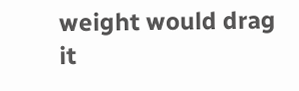weight would drag it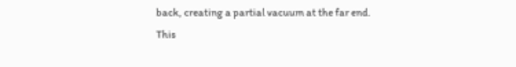back, creating a partial vacuum at the far end. This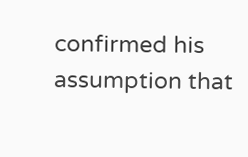confirmed his assumption that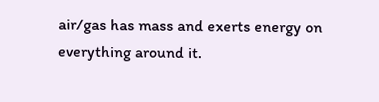air/gas has mass and exerts energy on everything around it.